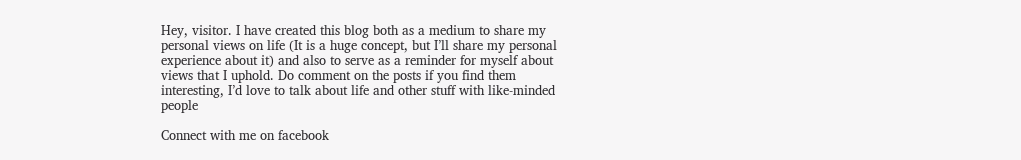Hey, visitor. I have created this blog both as a medium to share my personal views on life (It is a huge concept, but I’ll share my personal experience about it) and also to serve as a reminder for myself about views that I uphold. Do comment on the posts if you find them interesting, I’d love to talk about life and other stuff with like-minded people

Connect with me on facebook